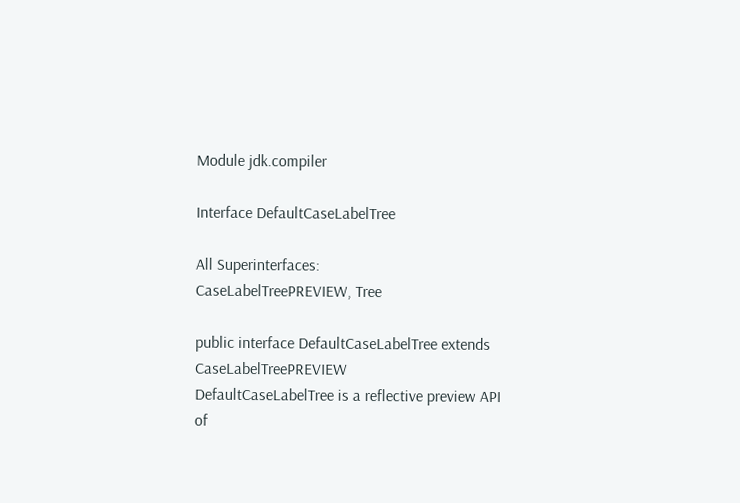Module jdk.compiler

Interface DefaultCaseLabelTree

All Superinterfaces:
CaseLabelTreePREVIEW, Tree

public interface DefaultCaseLabelTree extends CaseLabelTreePREVIEW
DefaultCaseLabelTree is a reflective preview API of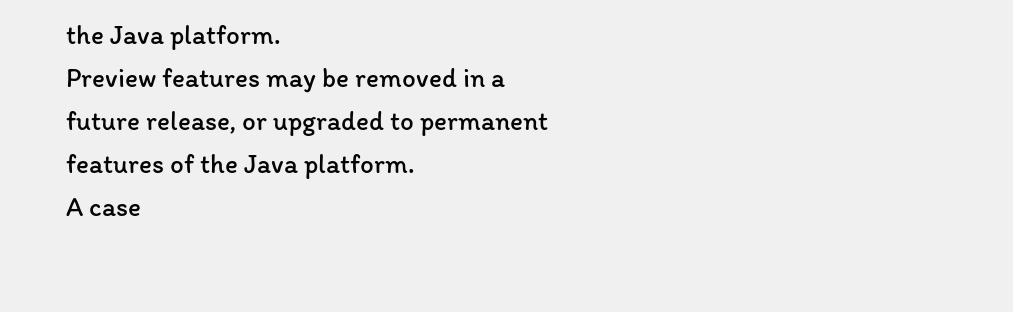the Java platform.
Preview features may be removed in a future release, or upgraded to permanent features of the Java platform.
A case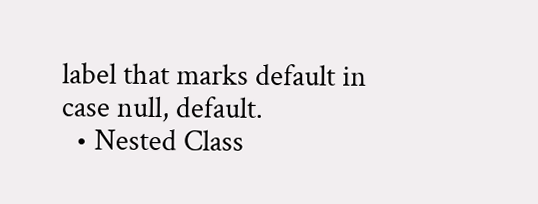label that marks default in case null, default.
  • Nested Class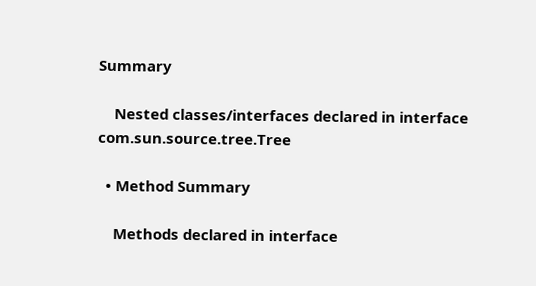Summary

    Nested classes/interfaces declared in interface com.sun.source.tree.Tree

  • Method Summary

    Methods declared in interface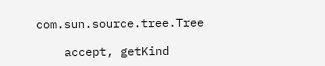com.sun.source.tree.Tree

    accept, getKind